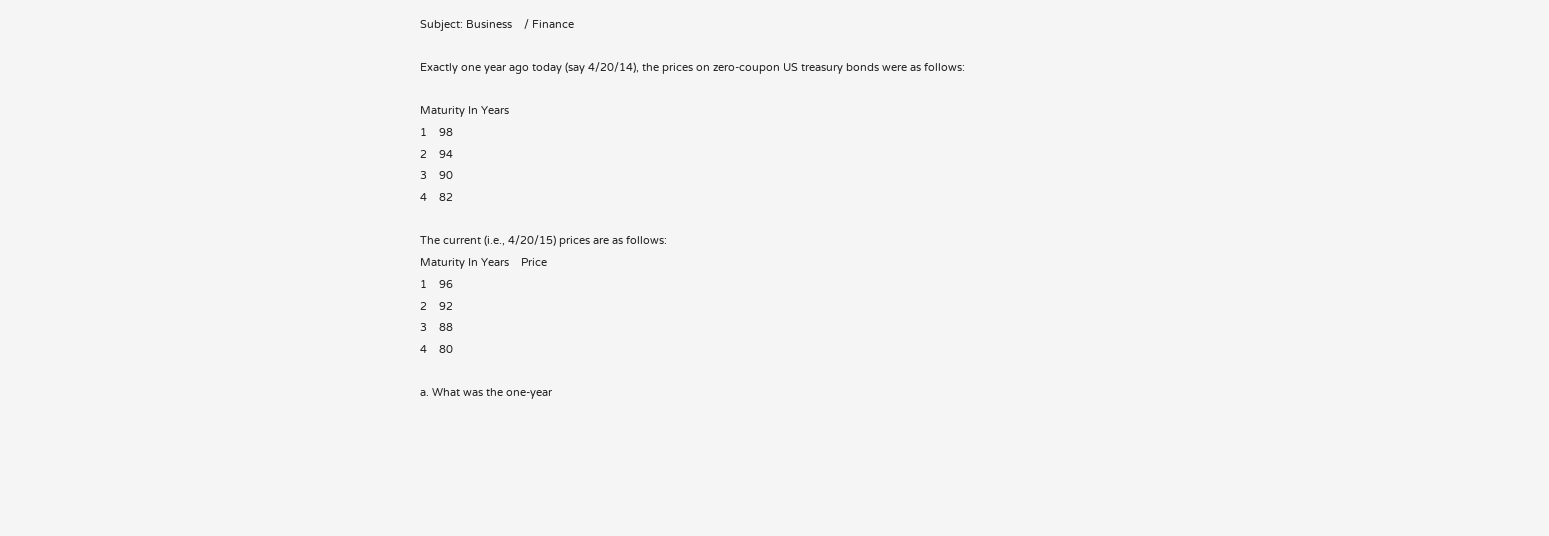Subject: Business    / Finance

Exactly one year ago today (say 4/20/14), the prices on zero-coupon US treasury bonds were as follows:

Maturity In Years
1    98
2    94
3    90
4    82

The current (i.e., 4/20/15) prices are as follows:
Maturity In Years    Price
1    96
2    92
3    88
4    80

a. What was the one-year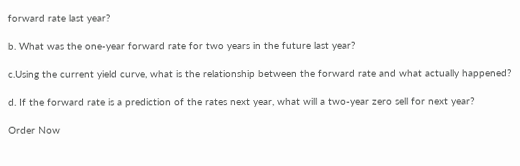forward rate last year?

b. What was the one-year forward rate for two years in the future last year?

c.Using the current yield curve, what is the relationship between the forward rate and what actually happened?

d. If the forward rate is a prediction of the rates next year, what will a two-year zero sell for next year?

Order Now